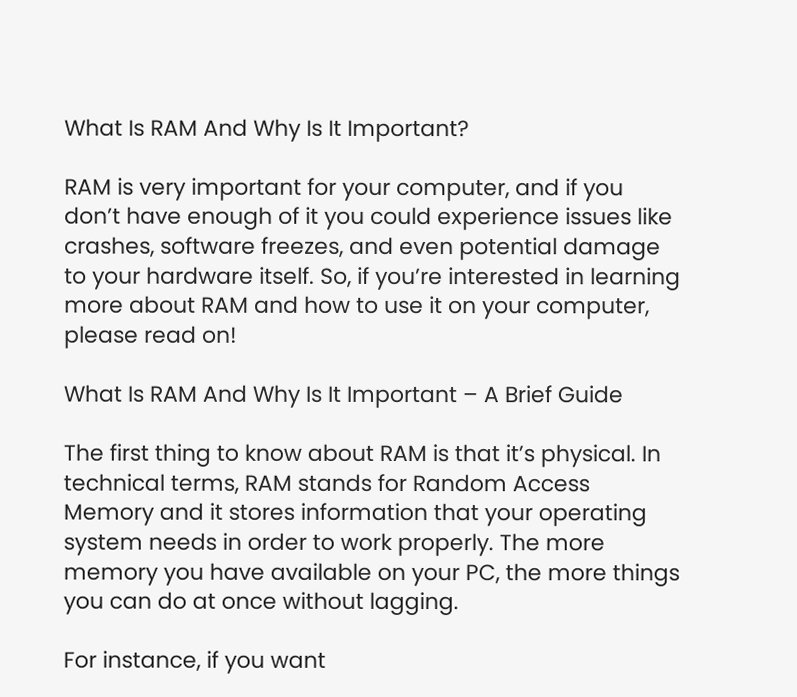What Is RAM And Why Is It Important?

RAM is very important for your computer, and if you don’t have enough of it you could experience issues like crashes, software freezes, and even potential damage to your hardware itself. So, if you’re interested in learning more about RAM and how to use it on your computer, please read on!

What Is RAM And Why Is It Important – A Brief Guide

The first thing to know about RAM is that it’s physical. In technical terms, RAM stands for Random Access Memory and it stores information that your operating system needs in order to work properly. The more memory you have available on your PC, the more things you can do at once without lagging.

For instance, if you want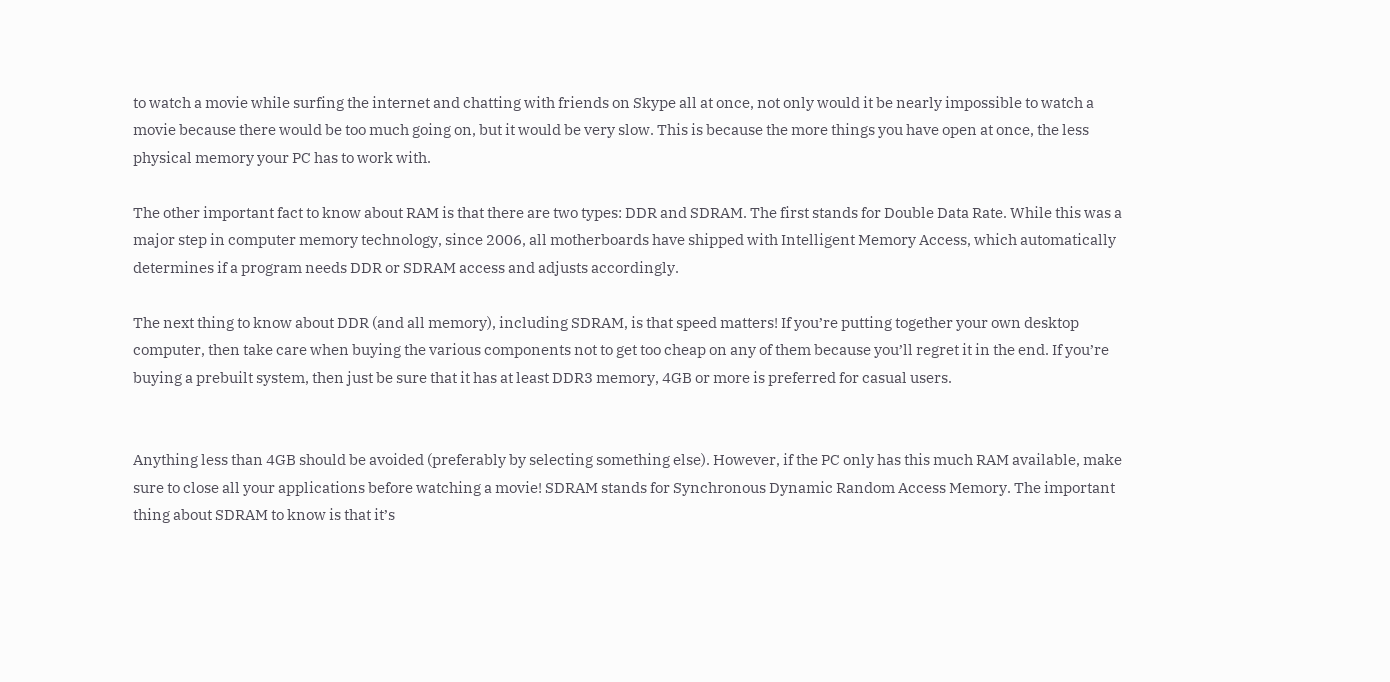to watch a movie while surfing the internet and chatting with friends on Skype all at once, not only would it be nearly impossible to watch a movie because there would be too much going on, but it would be very slow. This is because the more things you have open at once, the less physical memory your PC has to work with.

The other important fact to know about RAM is that there are two types: DDR and SDRAM. The first stands for Double Data Rate. While this was a major step in computer memory technology, since 2006, all motherboards have shipped with Intelligent Memory Access, which automatically determines if a program needs DDR or SDRAM access and adjusts accordingly.

The next thing to know about DDR (and all memory), including SDRAM, is that speed matters! If you’re putting together your own desktop computer, then take care when buying the various components not to get too cheap on any of them because you’ll regret it in the end. If you’re buying a prebuilt system, then just be sure that it has at least DDR3 memory, 4GB or more is preferred for casual users.


Anything less than 4GB should be avoided (preferably by selecting something else). However, if the PC only has this much RAM available, make sure to close all your applications before watching a movie! SDRAM stands for Synchronous Dynamic Random Access Memory. The important thing about SDRAM to know is that it’s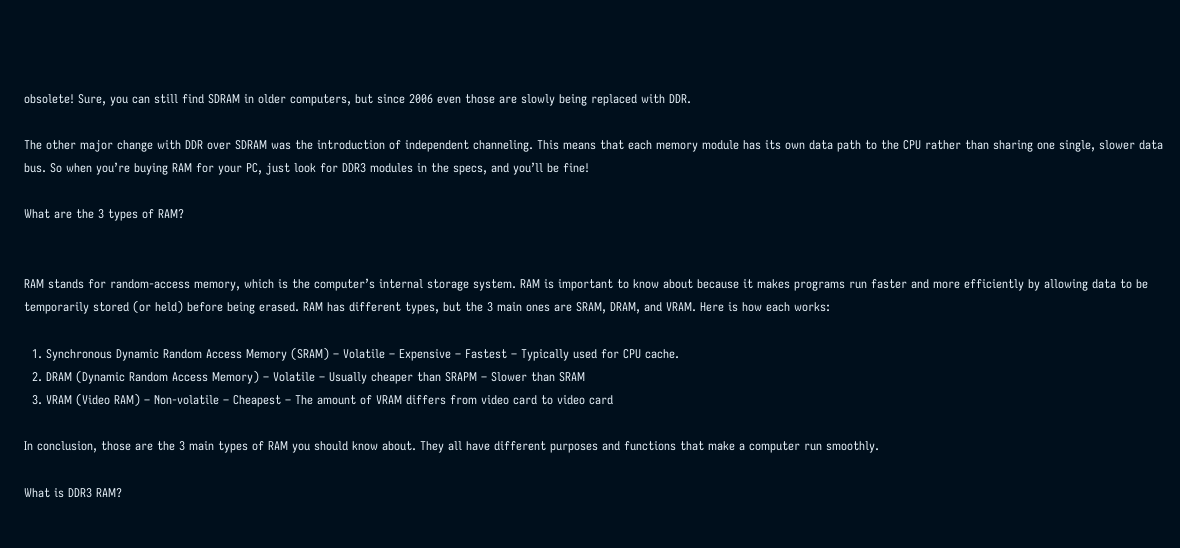obsolete! Sure, you can still find SDRAM in older computers, but since 2006 even those are slowly being replaced with DDR.

The other major change with DDR over SDRAM was the introduction of independent channeling. This means that each memory module has its own data path to the CPU rather than sharing one single, slower data bus. So when you’re buying RAM for your PC, just look for DDR3 modules in the specs, and you’ll be fine!

What are the 3 types of RAM?


RAM stands for random-access memory, which is the computer’s internal storage system. RAM is important to know about because it makes programs run faster and more efficiently by allowing data to be temporarily stored (or held) before being erased. RAM has different types, but the 3 main ones are SRAM, DRAM, and VRAM. Here is how each works:

  1. Synchronous Dynamic Random Access Memory (SRAM) – Volatile – Expensive – Fastest – Typically used for CPU cache.
  2. DRAM (Dynamic Random Access Memory) – Volatile – Usually cheaper than SRAPM – Slower than SRAM
  3. VRAM (Video RAM) – Non-volatile – Cheapest – The amount of VRAM differs from video card to video card

In conclusion, those are the 3 main types of RAM you should know about. They all have different purposes and functions that make a computer run smoothly.

What is DDR3 RAM?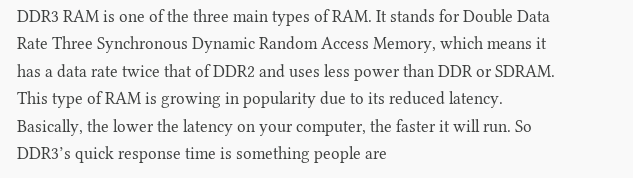DDR3 RAM is one of the three main types of RAM. It stands for Double Data Rate Three Synchronous Dynamic Random Access Memory, which means it has a data rate twice that of DDR2 and uses less power than DDR or SDRAM. This type of RAM is growing in popularity due to its reduced latency. Basically, the lower the latency on your computer, the faster it will run. So DDR3’s quick response time is something people are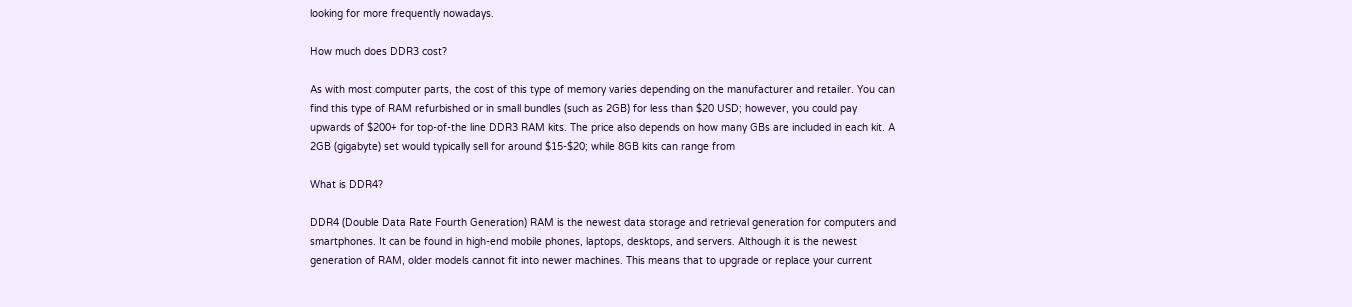looking for more frequently nowadays.

How much does DDR3 cost?

As with most computer parts, the cost of this type of memory varies depending on the manufacturer and retailer. You can find this type of RAM refurbished or in small bundles (such as 2GB) for less than $20 USD; however, you could pay upwards of $200+ for top-of-the line DDR3 RAM kits. The price also depends on how many GBs are included in each kit. A 2GB (gigabyte) set would typically sell for around $15-$20; while 8GB kits can range from

What is DDR4?

DDR4 (Double Data Rate Fourth Generation) RAM is the newest data storage and retrieval generation for computers and smartphones. It can be found in high-end mobile phones, laptops, desktops, and servers. Although it is the newest generation of RAM, older models cannot fit into newer machines. This means that to upgrade or replace your current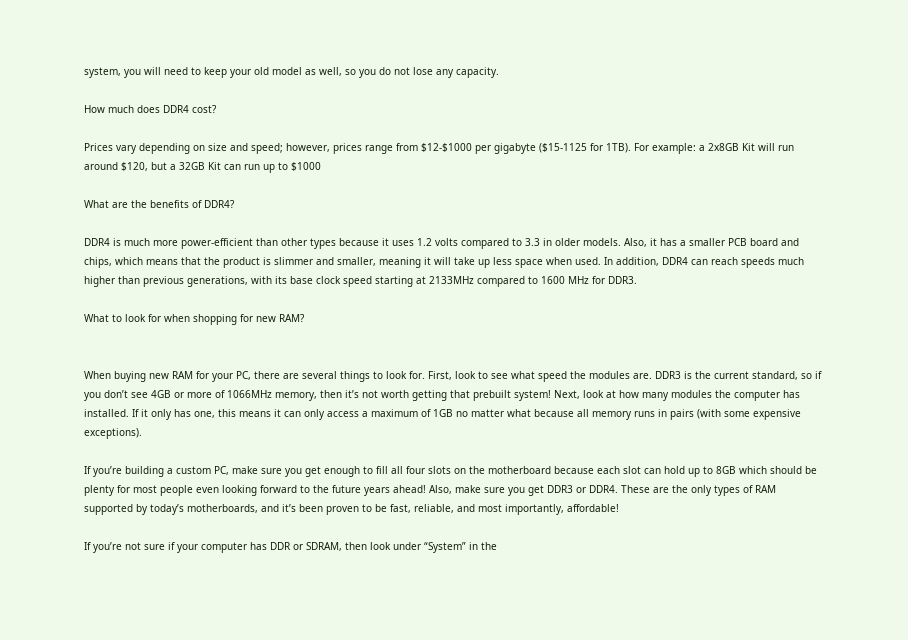system, you will need to keep your old model as well, so you do not lose any capacity.

How much does DDR4 cost?

Prices vary depending on size and speed; however, prices range from $12-$1000 per gigabyte ($15-1125 for 1TB). For example: a 2x8GB Kit will run around $120, but a 32GB Kit can run up to $1000

What are the benefits of DDR4?

DDR4 is much more power-efficient than other types because it uses 1.2 volts compared to 3.3 in older models. Also, it has a smaller PCB board and chips, which means that the product is slimmer and smaller, meaning it will take up less space when used. In addition, DDR4 can reach speeds much higher than previous generations, with its base clock speed starting at 2133MHz compared to 1600 MHz for DDR3.

What to look for when shopping for new RAM?


When buying new RAM for your PC, there are several things to look for. First, look to see what speed the modules are. DDR3 is the current standard, so if you don’t see 4GB or more of 1066MHz memory, then it’s not worth getting that prebuilt system! Next, look at how many modules the computer has installed. If it only has one, this means it can only access a maximum of 1GB no matter what because all memory runs in pairs (with some expensive exceptions).

If you’re building a custom PC, make sure you get enough to fill all four slots on the motherboard because each slot can hold up to 8GB which should be plenty for most people even looking forward to the future years ahead! Also, make sure you get DDR3 or DDR4. These are the only types of RAM supported by today’s motherboards, and it’s been proven to be fast, reliable, and most importantly, affordable!

If you’re not sure if your computer has DDR or SDRAM, then look under “System” in the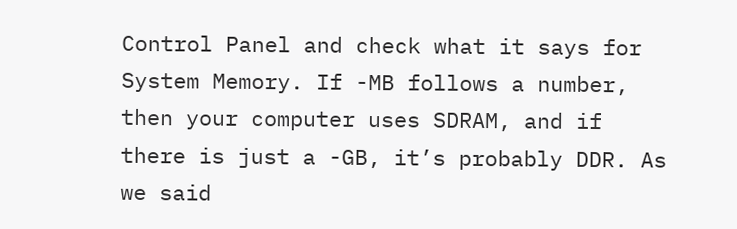Control Panel and check what it says for System Memory. If -MB follows a number, then your computer uses SDRAM, and if there is just a -GB, it’s probably DDR. As we said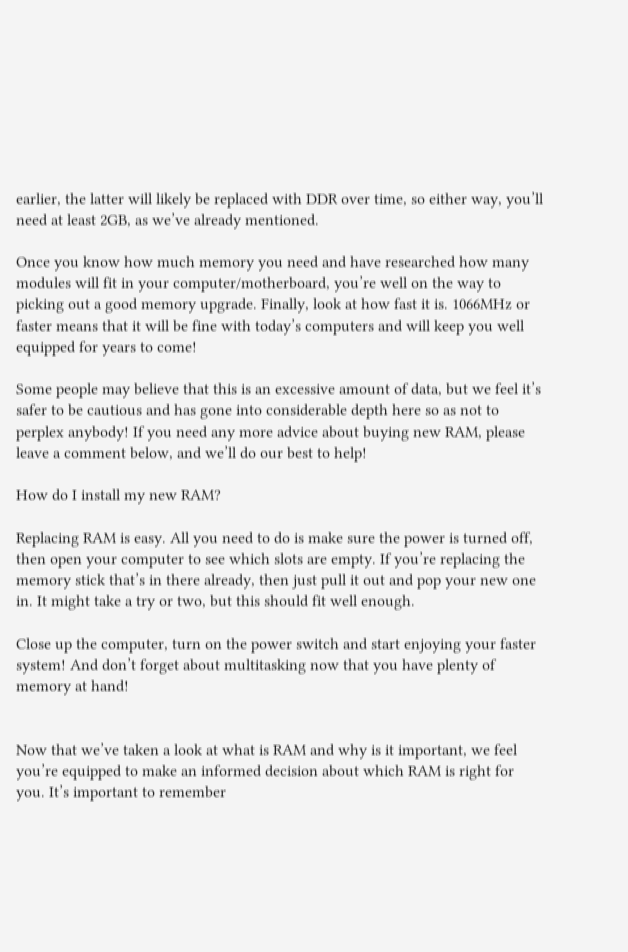earlier, the latter will likely be replaced with DDR over time, so either way, you’ll need at least 2GB, as we’ve already mentioned.

Once you know how much memory you need and have researched how many modules will fit in your computer/motherboard, you’re well on the way to picking out a good memory upgrade. Finally, look at how fast it is. 1066MHz or faster means that it will be fine with today’s computers and will keep you well equipped for years to come!

Some people may believe that this is an excessive amount of data, but we feel it’s safer to be cautious and has gone into considerable depth here so as not to perplex anybody! If you need any more advice about buying new RAM, please leave a comment below, and we’ll do our best to help!

How do I install my new RAM?

Replacing RAM is easy. All you need to do is make sure the power is turned off, then open your computer to see which slots are empty. If you’re replacing the memory stick that’s in there already, then just pull it out and pop your new one in. It might take a try or two, but this should fit well enough.

Close up the computer, turn on the power switch and start enjoying your faster system! And don’t forget about multitasking now that you have plenty of memory at hand!


Now that we’ve taken a look at what is RAM and why is it important, we feel you’re equipped to make an informed decision about which RAM is right for you. It’s important to remember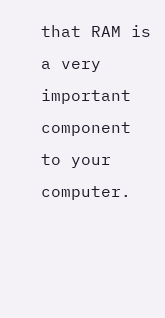that RAM is a very important component to your computer.